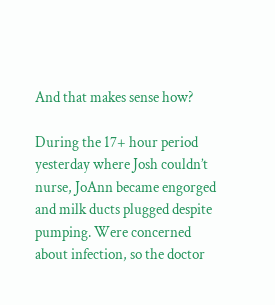And that makes sense how?

During the 17+ hour period yesterday where Josh couldn’t nurse, JoAnn became engorged and milk ducts plugged despite pumping. Were concerned about infection, so the doctor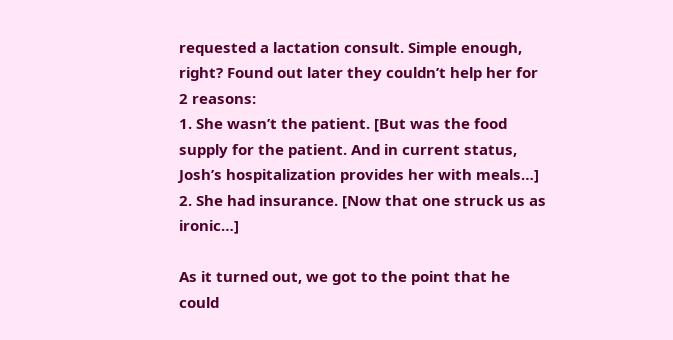requested a lactation consult. Simple enough, right? Found out later they couldn’t help her for 2 reasons:
1. She wasn’t the patient. [But was the food supply for the patient. And in current status, Josh’s hospitalization provides her with meals…]
2. She had insurance. [Now that one struck us as ironic…]

As it turned out, we got to the point that he could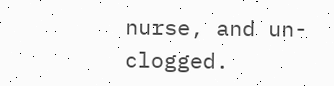nurse, and un-clogged.